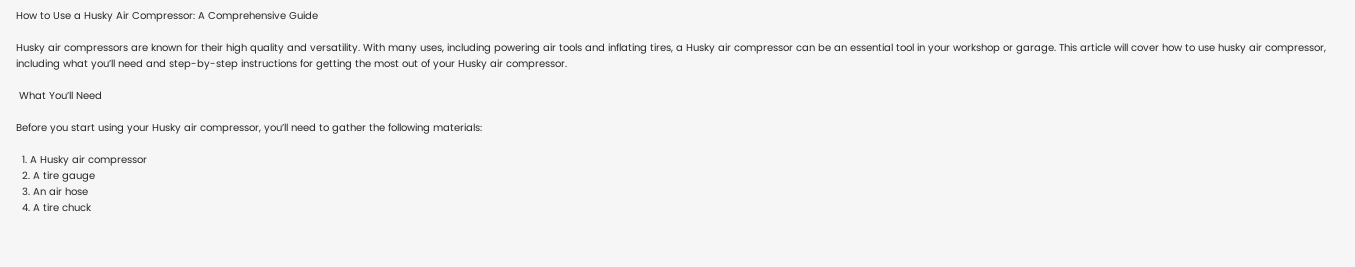How to Use a Husky Air Compressor: A Comprehensive Guide

Husky air compressors are known for their high quality and versatility. With many uses, including powering air tools and inflating tires, a Husky air compressor can be an essential tool in your workshop or garage. This article will cover how to use husky air compressor, including what you’ll need and step-by-step instructions for getting the most out of your Husky air compressor.

 What You’ll Need

Before you start using your Husky air compressor, you’ll need to gather the following materials:

  1. A Husky air compressor
  2. A tire gauge
  3. An air hose
  4. A tire chuck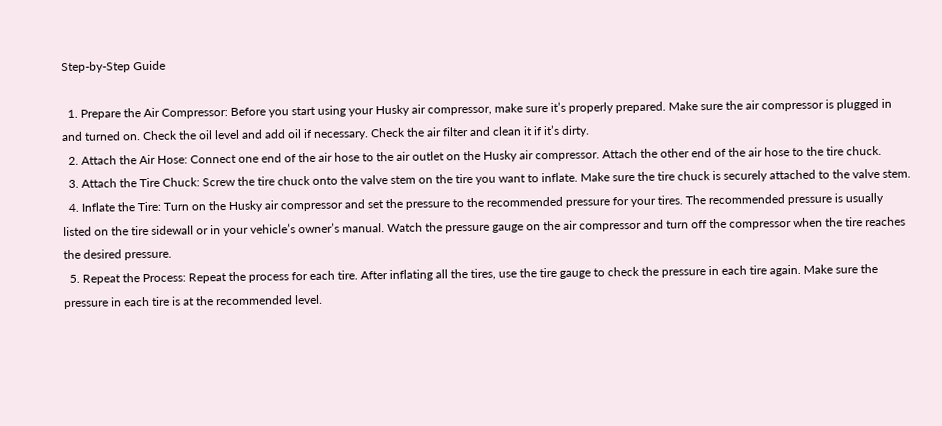Step-by-Step Guide

  1. Prepare the Air Compressor: Before you start using your Husky air compressor, make sure it’s properly prepared. Make sure the air compressor is plugged in and turned on. Check the oil level and add oil if necessary. Check the air filter and clean it if it’s dirty.
  2. Attach the Air Hose: Connect one end of the air hose to the air outlet on the Husky air compressor. Attach the other end of the air hose to the tire chuck.
  3. Attach the Tire Chuck: Screw the tire chuck onto the valve stem on the tire you want to inflate. Make sure the tire chuck is securely attached to the valve stem.
  4. Inflate the Tire: Turn on the Husky air compressor and set the pressure to the recommended pressure for your tires. The recommended pressure is usually listed on the tire sidewall or in your vehicle’s owner’s manual. Watch the pressure gauge on the air compressor and turn off the compressor when the tire reaches the desired pressure.
  5. Repeat the Process: Repeat the process for each tire. After inflating all the tires, use the tire gauge to check the pressure in each tire again. Make sure the pressure in each tire is at the recommended level.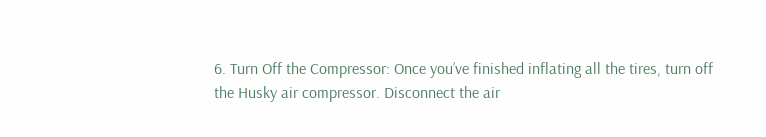6. Turn Off the Compressor: Once you’ve finished inflating all the tires, turn off the Husky air compressor. Disconnect the air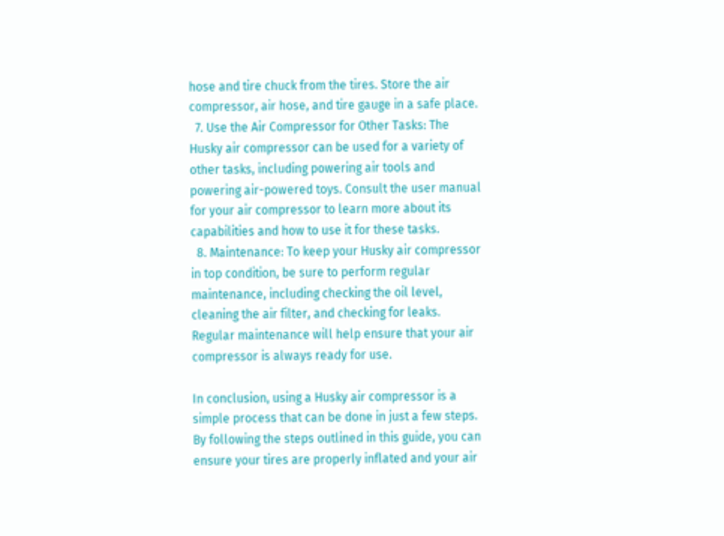hose and tire chuck from the tires. Store the air compressor, air hose, and tire gauge in a safe place.
  7. Use the Air Compressor for Other Tasks: The Husky air compressor can be used for a variety of other tasks, including powering air tools and powering air-powered toys. Consult the user manual for your air compressor to learn more about its capabilities and how to use it for these tasks.
  8. Maintenance: To keep your Husky air compressor in top condition, be sure to perform regular maintenance, including checking the oil level, cleaning the air filter, and checking for leaks. Regular maintenance will help ensure that your air compressor is always ready for use.

In conclusion, using a Husky air compressor is a simple process that can be done in just a few steps. By following the steps outlined in this guide, you can ensure your tires are properly inflated and your air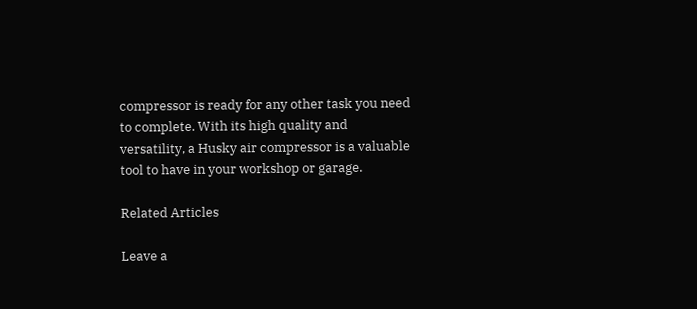compressor is ready for any other task you need to complete. With its high quality and versatility, a Husky air compressor is a valuable tool to have in your workshop or garage.

Related Articles

Leave a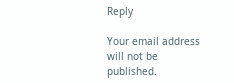Reply

Your email address will not be published.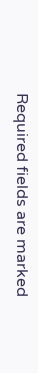Required fields are marked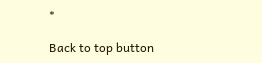*

Back to top button